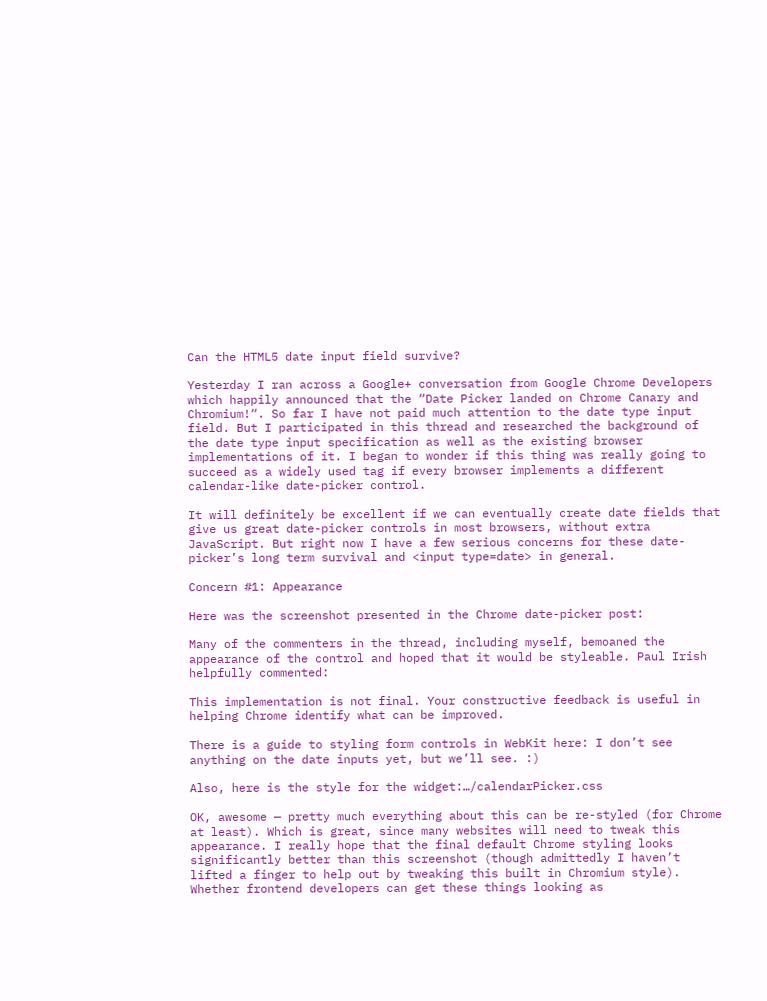Can the HTML5 date input field survive?

Yesterday I ran across a Google+ conversation from Google Chrome Developers which happily announced that the “Date Picker landed on Chrome Canary and Chromium!“. So far I have not paid much attention to the date type input field. But I participated in this thread and researched the background of the date type input specification as well as the existing browser implementations of it. I began to wonder if this thing was really going to succeed as a widely used tag if every browser implements a different calendar-like date-picker control.

It will definitely be excellent if we can eventually create date fields that give us great date-picker controls in most browsers, without extra JavaScript. But right now I have a few serious concerns for these date-picker’s long term survival and <input type=date> in general.

Concern #1: Appearance

Here was the screenshot presented in the Chrome date-picker post:

Many of the commenters in the thread, including myself, bemoaned the appearance of the control and hoped that it would be styleable. Paul Irish helpfully commented:

This implementation is not final. Your constructive feedback is useful in helping Chrome identify what can be improved.

There is a guide to styling form controls in WebKit here: I don’t see anything on the date inputs yet, but we’ll see. :)

Also, here is the style for the widget:…/calendarPicker.css

OK, awesome — pretty much everything about this can be re-styled (for Chrome at least). Which is great, since many websites will need to tweak this appearance. I really hope that the final default Chrome styling looks significantly better than this screenshot (though admittedly I haven’t lifted a finger to help out by tweaking this built in Chromium style). Whether frontend developers can get these things looking as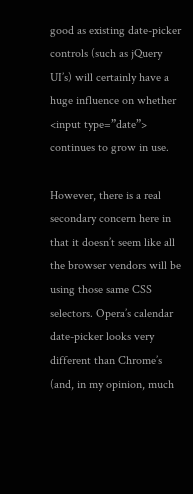good as existing date-picker controls (such as jQuery UI’s) will certainly have a huge influence on whether <input type=”date”> continues to grow in use.

However, there is a real secondary concern here in that it doesn’t seem like all the browser vendors will be using those same CSS selectors. Opera’s calendar date-picker looks very different than Chrome’s (and, in my opinion, much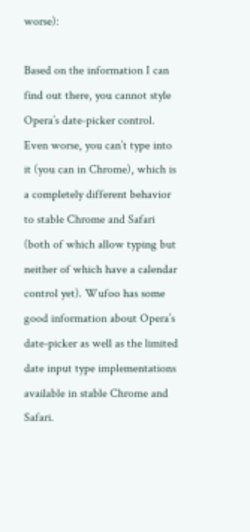worse):

Based on the information I can find out there, you cannot style Opera’s date-picker control. Even worse, you can’t type into it (you can in Chrome), which is a completely different behavior to stable Chrome and Safari (both of which allow typing but neither of which have a calendar control yet). Wufoo has some good information about Opera’s date-picker as well as the limited date input type implementations available in stable Chrome and Safari.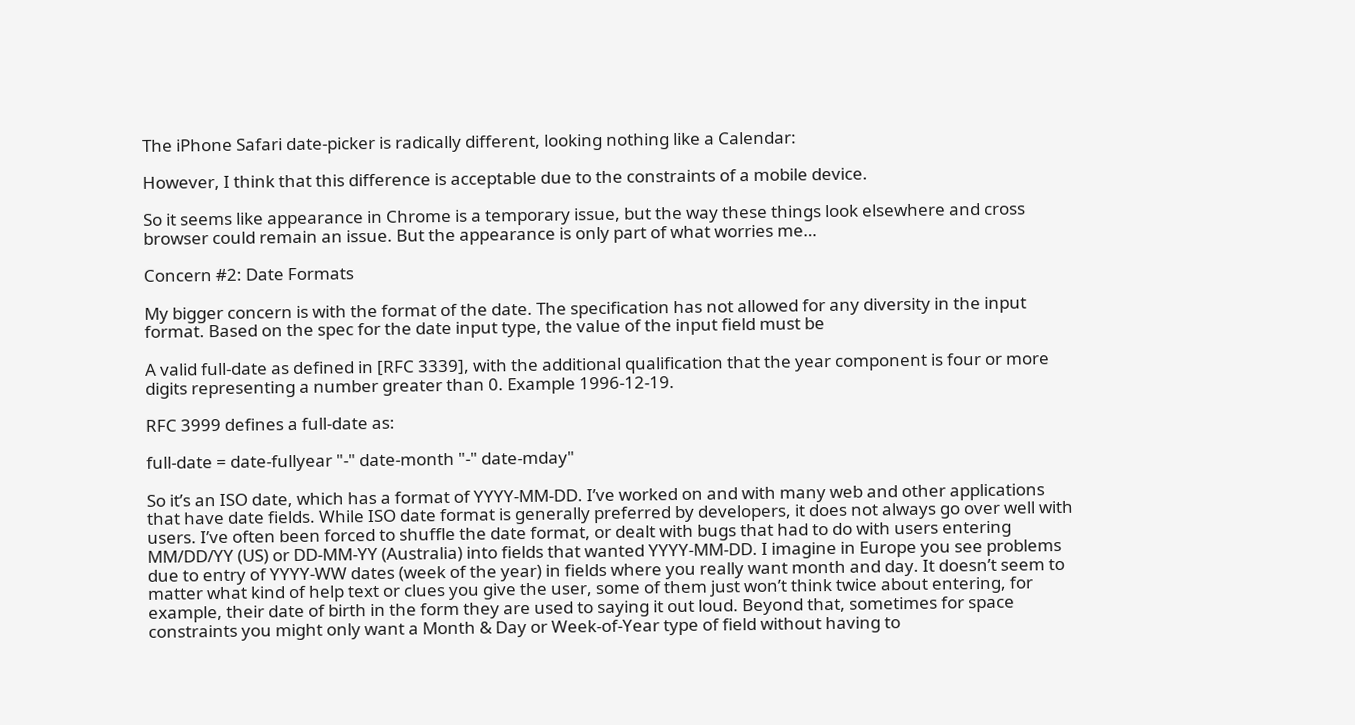The iPhone Safari date-picker is radically different, looking nothing like a Calendar:

However, I think that this difference is acceptable due to the constraints of a mobile device.

So it seems like appearance in Chrome is a temporary issue, but the way these things look elsewhere and cross browser could remain an issue. But the appearance is only part of what worries me…

Concern #2: Date Formats

My bigger concern is with the format of the date. The specification has not allowed for any diversity in the input format. Based on the spec for the date input type, the value of the input field must be

A valid full-date as defined in [RFC 3339], with the additional qualification that the year component is four or more digits representing a number greater than 0. Example 1996-12-19.

RFC 3999 defines a full-date as:

full-date = date-fullyear "-" date-month "-" date-mday"

So it’s an ISO date, which has a format of YYYY-MM-DD. I’ve worked on and with many web and other applications that have date fields. While ISO date format is generally preferred by developers, it does not always go over well with users. I’ve often been forced to shuffle the date format, or dealt with bugs that had to do with users entering MM/DD/YY (US) or DD-MM-YY (Australia) into fields that wanted YYYY-MM-DD. I imagine in Europe you see problems due to entry of YYYY-WW dates (week of the year) in fields where you really want month and day. It doesn’t seem to matter what kind of help text or clues you give the user, some of them just won’t think twice about entering, for example, their date of birth in the form they are used to saying it out loud. Beyond that, sometimes for space constraints you might only want a Month & Day or Week-of-Year type of field without having to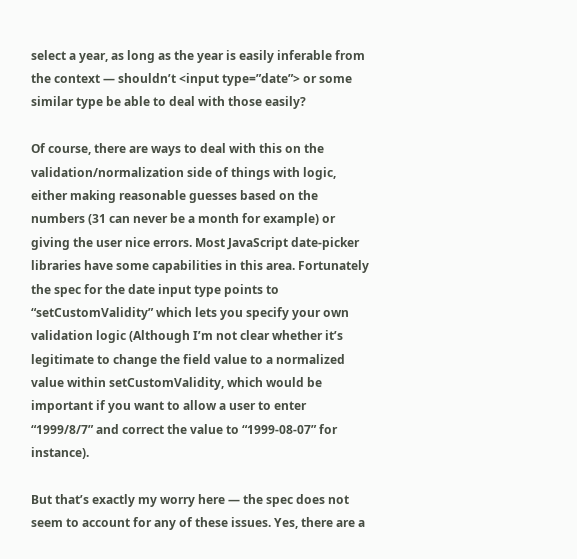select a year, as long as the year is easily inferable from the context — shouldn’t <input type=”date”> or some similar type be able to deal with those easily?

Of course, there are ways to deal with this on the validation/normalization side of things with logic, either making reasonable guesses based on the numbers (31 can never be a month for example) or giving the user nice errors. Most JavaScript date-picker libraries have some capabilities in this area. Fortunately the spec for the date input type points to “setCustomValidity” which lets you specify your own validation logic (Although I’m not clear whether it’s legitimate to change the field value to a normalized value within setCustomValidity, which would be important if you want to allow a user to enter “1999/8/7” and correct the value to “1999-08-07” for instance).

But that’s exactly my worry here — the spec does not seem to account for any of these issues. Yes, there are a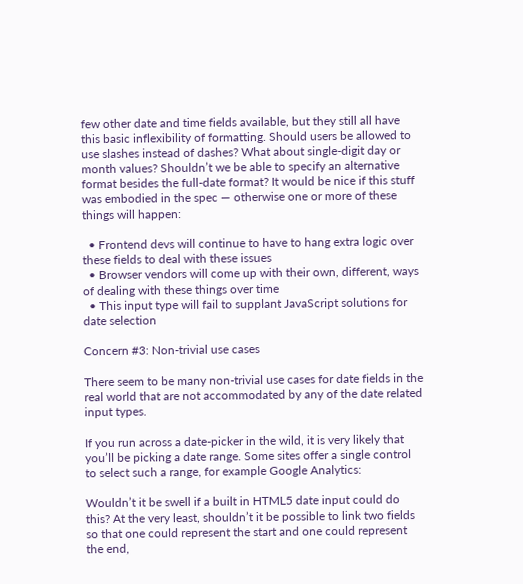few other date and time fields available, but they still all have this basic inflexibility of formatting. Should users be allowed to use slashes instead of dashes? What about single-digit day or month values? Shouldn’t we be able to specify an alternative format besides the full-date format? It would be nice if this stuff was embodied in the spec — otherwise one or more of these things will happen:

  • Frontend devs will continue to have to hang extra logic over these fields to deal with these issues
  • Browser vendors will come up with their own, different, ways of dealing with these things over time
  • This input type will fail to supplant JavaScript solutions for date selection

Concern #3: Non-trivial use cases

There seem to be many non-trivial use cases for date fields in the real world that are not accommodated by any of the date related input types.

If you run across a date-picker in the wild, it is very likely that you’ll be picking a date range. Some sites offer a single control to select such a range, for example Google Analytics:

Wouldn’t it be swell if a built in HTML5 date input could do this? At the very least, shouldn’t it be possible to link two fields so that one could represent the start and one could represent the end,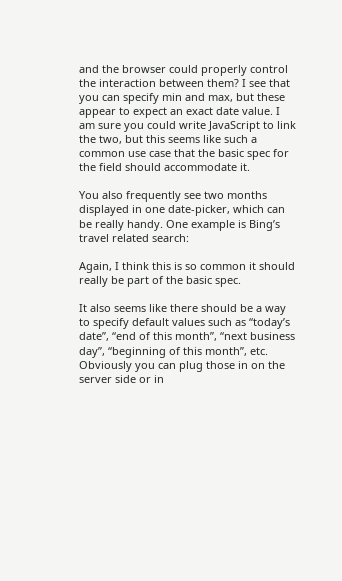and the browser could properly control the interaction between them? I see that you can specify min and max, but these appear to expect an exact date value. I am sure you could write JavaScript to link the two, but this seems like such a common use case that the basic spec for the field should accommodate it.

You also frequently see two months displayed in one date-picker, which can be really handy. One example is Bing’s travel related search:

Again, I think this is so common it should really be part of the basic spec.

It also seems like there should be a way to specify default values such as “today’s date”, “end of this month”, “next business day”, “beginning of this month”, etc. Obviously you can plug those in on the server side or in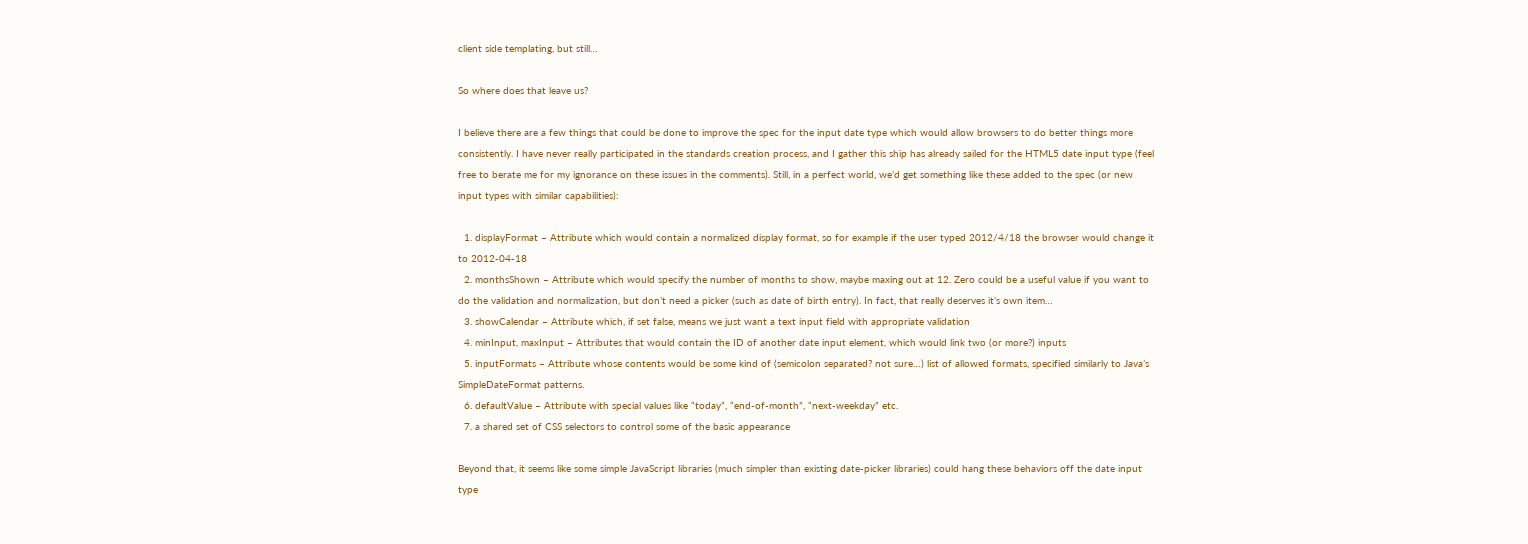client side templating, but still…

So where does that leave us?

I believe there are a few things that could be done to improve the spec for the input date type which would allow browsers to do better things more consistently. I have never really participated in the standards creation process, and I gather this ship has already sailed for the HTML5 date input type (feel free to berate me for my ignorance on these issues in the comments). Still, in a perfect world, we’d get something like these added to the spec (or new input types with similar capabilities):

  1. displayFormat – Attribute which would contain a normalized display format, so for example if the user typed 2012/4/18 the browser would change it to 2012-04-18
  2. monthsShown – Attribute which would specify the number of months to show, maybe maxing out at 12. Zero could be a useful value if you want to do the validation and normalization, but don’t need a picker (such as date of birth entry). In fact, that really deserves it’s own item…
  3. showCalendar – Attribute which, if set false, means we just want a text input field with appropriate validation
  4. minInput, maxInput – Attributes that would contain the ID of another date input element, which would link two (or more?) inputs
  5. inputFormats – Attribute whose contents would be some kind of (semicolon separated? not sure…) list of allowed formats, specified similarly to Java’s SimpleDateFormat patterns.
  6. defaultValue – Attribute with special values like “today”, “end-of-month”, “next-weekday” etc.
  7. a shared set of CSS selectors to control some of the basic appearance

Beyond that, it seems like some simple JavaScript libraries (much simpler than existing date-picker libraries) could hang these behaviors off the date input type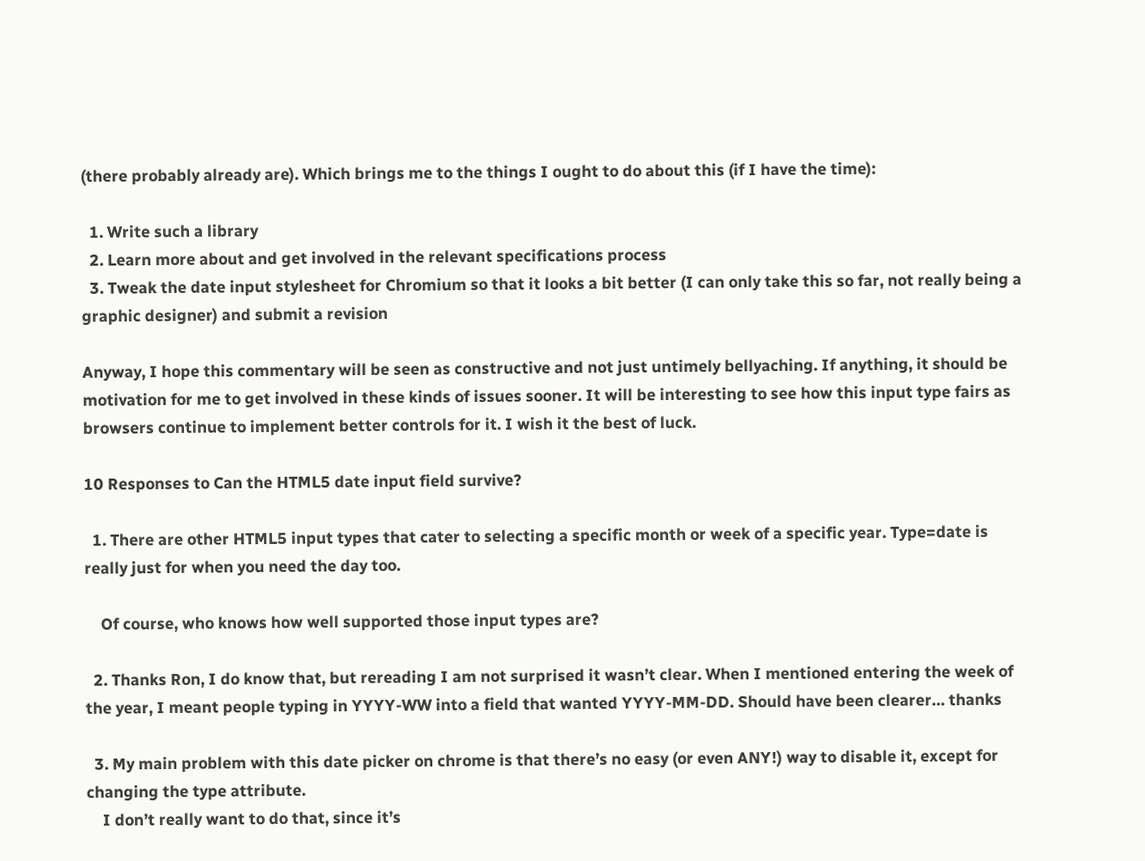(there probably already are). Which brings me to the things I ought to do about this (if I have the time):

  1. Write such a library
  2. Learn more about and get involved in the relevant specifications process
  3. Tweak the date input stylesheet for Chromium so that it looks a bit better (I can only take this so far, not really being a graphic designer) and submit a revision

Anyway, I hope this commentary will be seen as constructive and not just untimely bellyaching. If anything, it should be motivation for me to get involved in these kinds of issues sooner. It will be interesting to see how this input type fairs as browsers continue to implement better controls for it. I wish it the best of luck.

10 Responses to Can the HTML5 date input field survive?

  1. There are other HTML5 input types that cater to selecting a specific month or week of a specific year. Type=date is really just for when you need the day too.

    Of course, who knows how well supported those input types are?

  2. Thanks Ron, I do know that, but rereading I am not surprised it wasn’t clear. When I mentioned entering the week of the year, I meant people typing in YYYY-WW into a field that wanted YYYY-MM-DD. Should have been clearer… thanks

  3. My main problem with this date picker on chrome is that there’s no easy (or even ANY!) way to disable it, except for changing the type attribute.
    I don’t really want to do that, since it’s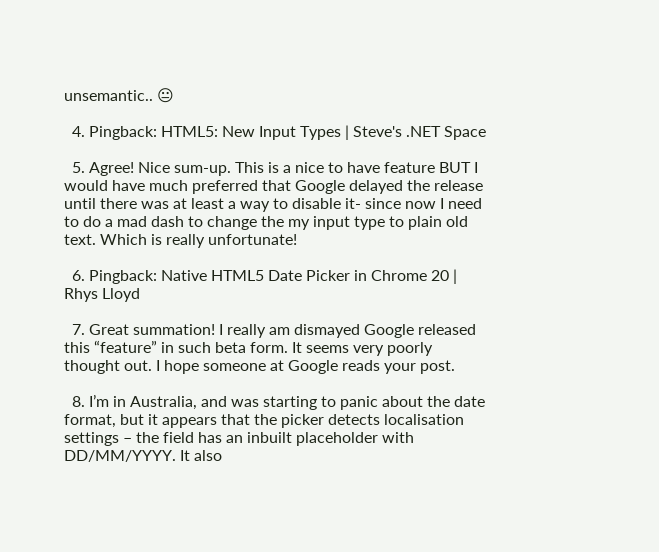unsemantic.. 😐

  4. Pingback: HTML5: New Input Types | Steve's .NET Space

  5. Agree! Nice sum-up. This is a nice to have feature BUT I would have much preferred that Google delayed the release until there was at least a way to disable it- since now I need to do a mad dash to change the my input type to plain old text. Which is really unfortunate!

  6. Pingback: Native HTML5 Date Picker in Chrome 20 | Rhys Lloyd

  7. Great summation! I really am dismayed Google released this “feature” in such beta form. It seems very poorly thought out. I hope someone at Google reads your post.

  8. I’m in Australia, and was starting to panic about the date format, but it appears that the picker detects localisation settings – the field has an inbuilt placeholder with DD/MM/YYYY. It also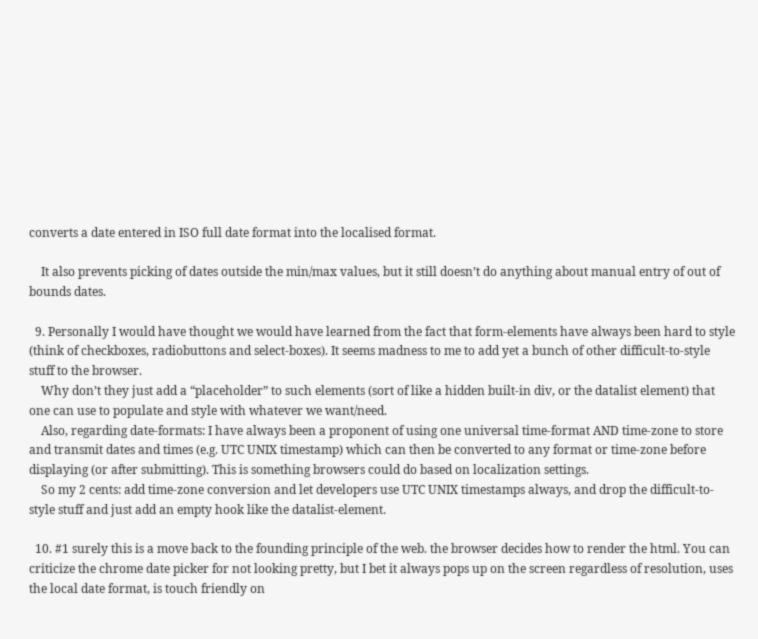converts a date entered in ISO full date format into the localised format.

    It also prevents picking of dates outside the min/max values, but it still doesn’t do anything about manual entry of out of bounds dates.

  9. Personally I would have thought we would have learned from the fact that form-elements have always been hard to style (think of checkboxes, radiobuttons and select-boxes). It seems madness to me to add yet a bunch of other difficult-to-style stuff to the browser.
    Why don’t they just add a “placeholder” to such elements (sort of like a hidden built-in div, or the datalist element) that one can use to populate and style with whatever we want/need.
    Also, regarding date-formats: I have always been a proponent of using one universal time-format AND time-zone to store and transmit dates and times (e.g. UTC UNIX timestamp) which can then be converted to any format or time-zone before displaying (or after submitting). This is something browsers could do based on localization settings.
    So my 2 cents: add time-zone conversion and let developers use UTC UNIX timestamps always, and drop the difficult-to-style stuff and just add an empty hook like the datalist-element.

  10. #1 surely this is a move back to the founding principle of the web. the browser decides how to render the html. You can criticize the chrome date picker for not looking pretty, but I bet it always pops up on the screen regardless of resolution, uses the local date format, is touch friendly on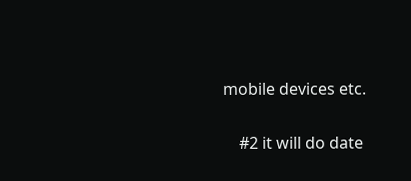mobile devices etc.

    #2 it will do date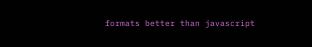formats better than javascript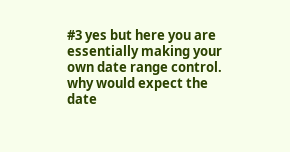#3 yes but here you are essentially making your own date range control. why would expect the date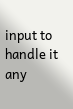input to handle it any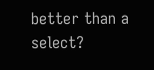better than a select?